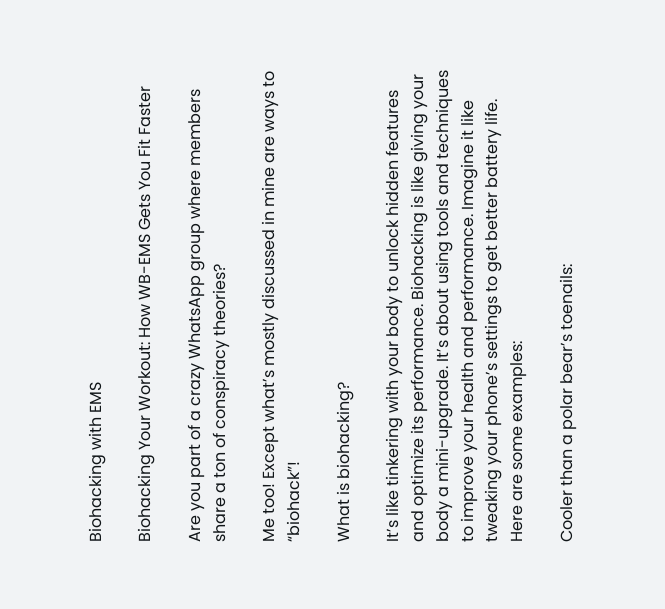Biohacking with EMS

Biohacking Your Workout: How WB-EMS Gets You Fit Faster

Are you part of a crazy WhatsApp group where members share a ton of conspiracy theories?

Me too! Except what’s mostly discussed in mine are ways to “biohack”!

What is biohacking?

It’s like tinkering with your body to unlock hidden features and optimize its performance. Biohacking is like giving your body a mini-upgrade. It’s about using tools and techniques to improve your health and performance. Imagine it like tweaking your phone’s settings to get better battery life. Here are some examples:

Cooler than a polar bear’s toenails: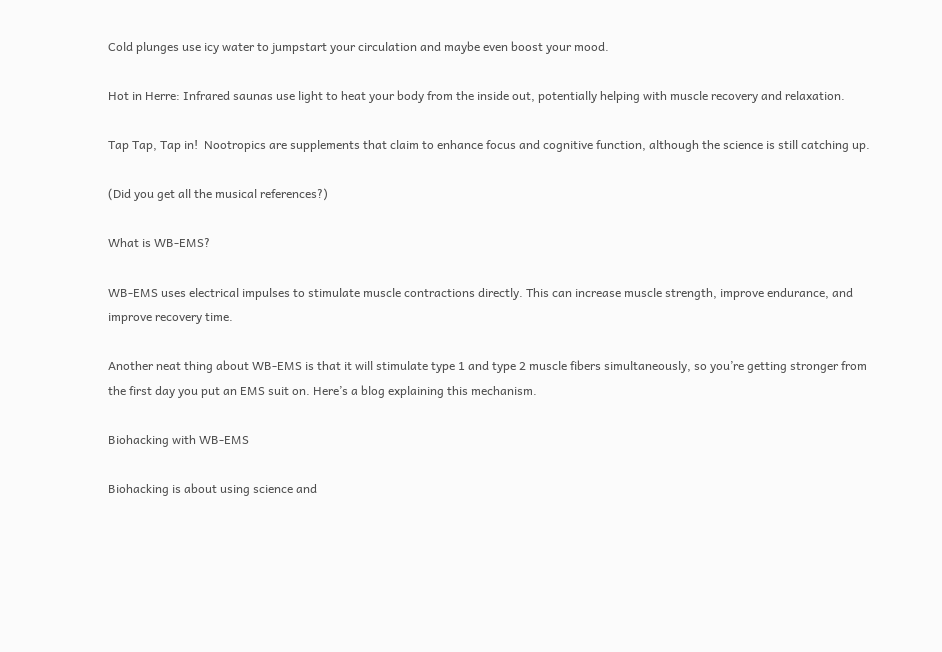Cold plunges use icy water to jumpstart your circulation and maybe even boost your mood.

Hot in Herre: Infrared saunas use light to heat your body from the inside out, potentially helping with muscle recovery and relaxation.

Tap Tap, Tap in!  Nootropics are supplements that claim to enhance focus and cognitive function, although the science is still catching up.

(Did you get all the musical references?)

What is WB-EMS?

WB-EMS uses electrical impulses to stimulate muscle contractions directly. This can increase muscle strength, improve endurance, and improve recovery time.

Another neat thing about WB-EMS is that it will stimulate type 1 and type 2 muscle fibers simultaneously, so you’re getting stronger from the first day you put an EMS suit on. Here’s a blog explaining this mechanism.

Biohacking with WB-EMS

Biohacking is about using science and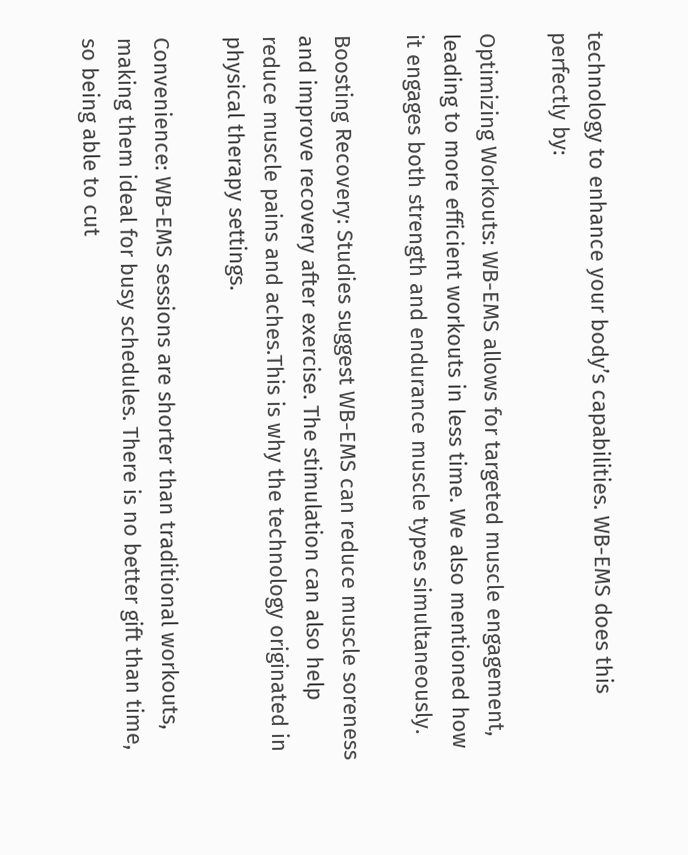technology to enhance your body’s capabilities. WB-EMS does this perfectly by:

Optimizing Workouts: WB-EMS allows for targeted muscle engagement, leading to more efficient workouts in less time. We also mentioned how it engages both strength and endurance muscle types simultaneously.

Boosting Recovery: Studies suggest WB-EMS can reduce muscle soreness and improve recovery after exercise. The stimulation can also help reduce muscle pains and aches.This is why the technology originated in physical therapy settings.

Convenience: WB-EMS sessions are shorter than traditional workouts, making them ideal for busy schedules. There is no better gift than time, so being able to cut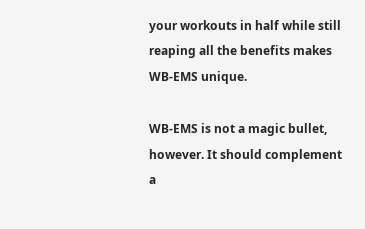your workouts in half while still reaping all the benefits makes WB-EMS unique.

WB-EMS is not a magic bullet, however. It should complement a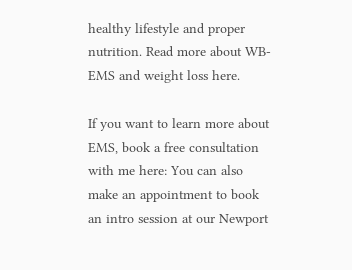healthy lifestyle and proper nutrition. Read more about WB-EMS and weight loss here.

If you want to learn more about EMS, book a free consultation with me here: You can also make an appointment to book an intro session at our Newport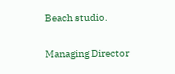Beach studio.


Managing Director